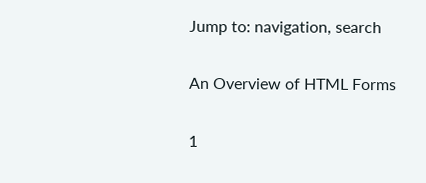Jump to: navigation, search

An Overview of HTML Forms

1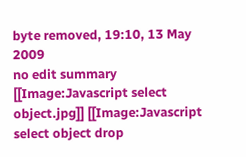byte removed, 19:10, 13 May 2009
no edit summary
[[Image:Javascript select object.jpg]] [[Image:Javascript select object drop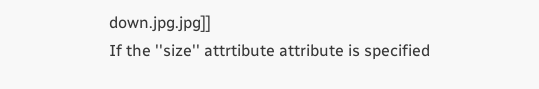down.jpg.jpg]]
If the ''size'' attrtibute attribute is specified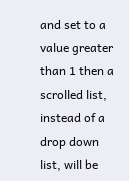and set to a value greater than 1 then a scrolled list, instead of a drop down list, will be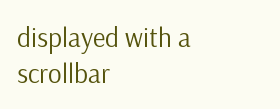displayed with a scrollbar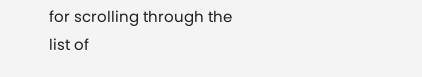for scrolling through the list of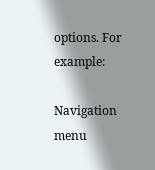options. For example:

Navigation menu